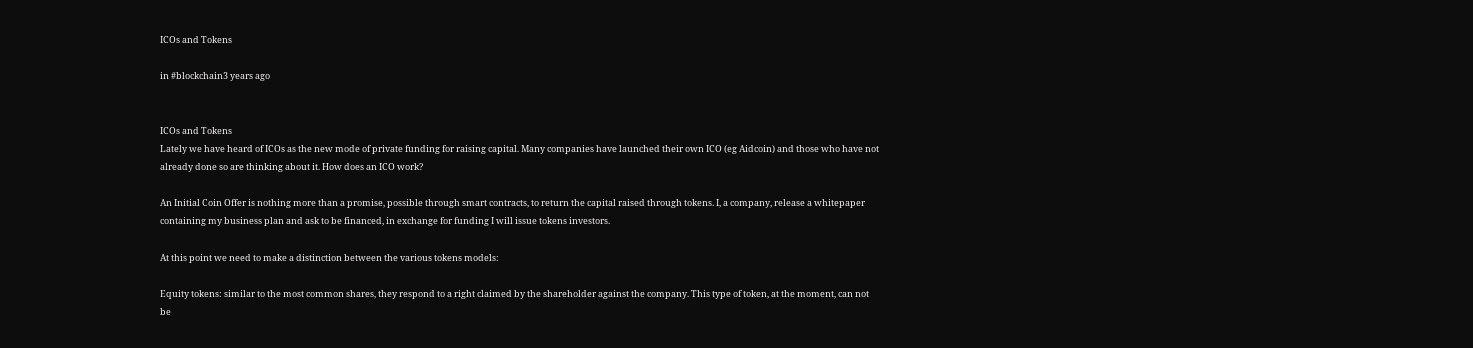ICOs and Tokens

in #blockchain3 years ago


ICOs and Tokens
Lately we have heard of ICOs as the new mode of private funding for raising capital. Many companies have launched their own ICO (eg Aidcoin) and those who have not already done so are thinking about it. How does an ICO work?

An Initial Coin Offer is nothing more than a promise, possible through smart contracts, to return the capital raised through tokens. I, a company, release a whitepaper containing my business plan and ask to be financed, in exchange for funding I will issue tokens investors.

At this point we need to make a distinction between the various tokens models:

Equity tokens: similar to the most common shares, they respond to a right claimed by the shareholder against the company. This type of token, at the moment, can not be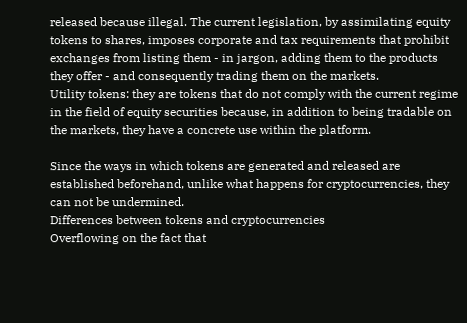released because illegal. The current legislation, by assimilating equity tokens to shares, imposes corporate and tax requirements that prohibit exchanges from listing them - in jargon, adding them to the products they offer - and consequently trading them on the markets.
Utility tokens: they are tokens that do not comply with the current regime in the field of equity securities because, in addition to being tradable on the markets, they have a concrete use within the platform.

Since the ways in which tokens are generated and released are established beforehand, unlike what happens for cryptocurrencies, they can not be undermined.
Differences between tokens and cryptocurrencies
Overflowing on the fact that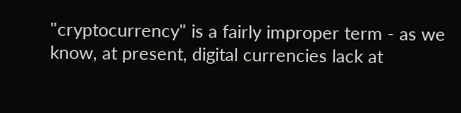"cryptocurrency" is a fairly improper term - as we know, at present, digital currencies lack at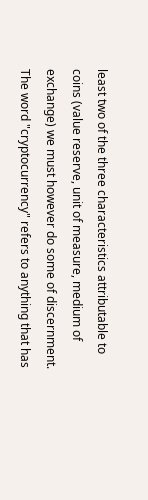least two of the three characteristics attributable to coins (value reserve, unit of measure, medium of exchange) we must however do some of discernment. The word "cryptocurrency" refers to anything that has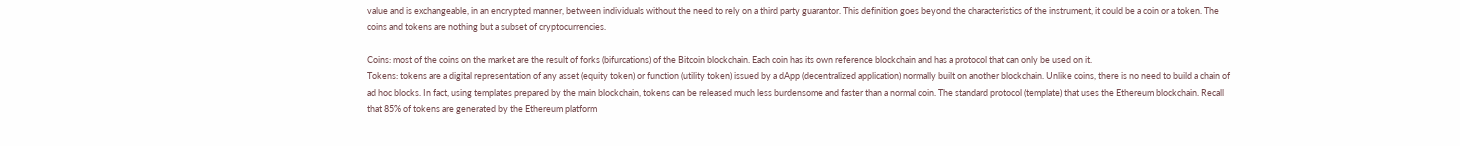value and is exchangeable, in an encrypted manner, between individuals without the need to rely on a third party guarantor. This definition goes beyond the characteristics of the instrument, it could be a coin or a token. The coins and tokens are nothing but a subset of cryptocurrencies.

Coins: most of the coins on the market are the result of forks (bifurcations) of the Bitcoin blockchain. Each coin has its own reference blockchain and has a protocol that can only be used on it.
Tokens: tokens are a digital representation of any asset (equity token) or function (utility token) issued by a dApp (decentralized application) normally built on another blockchain. Unlike coins, there is no need to build a chain of ad hoc blocks. In fact, using templates prepared by the main blockchain, tokens can be released much less burdensome and faster than a normal coin. The standard protocol (template) that uses the Ethereum blockchain. Recall that 85% of tokens are generated by the Ethereum platform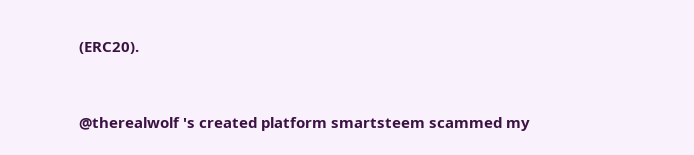(ERC20).


@therealwolf 's created platform smartsteem scammed my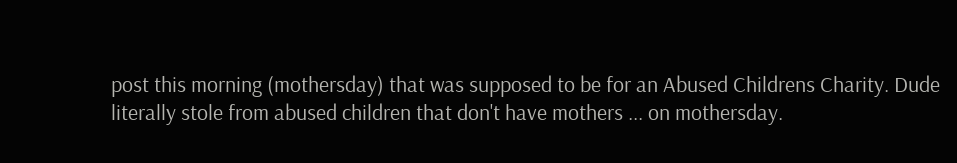post this morning (mothersday) that was supposed to be for an Abused Childrens Charity. Dude literally stole from abused children that don't have mothers ... on mothersday.